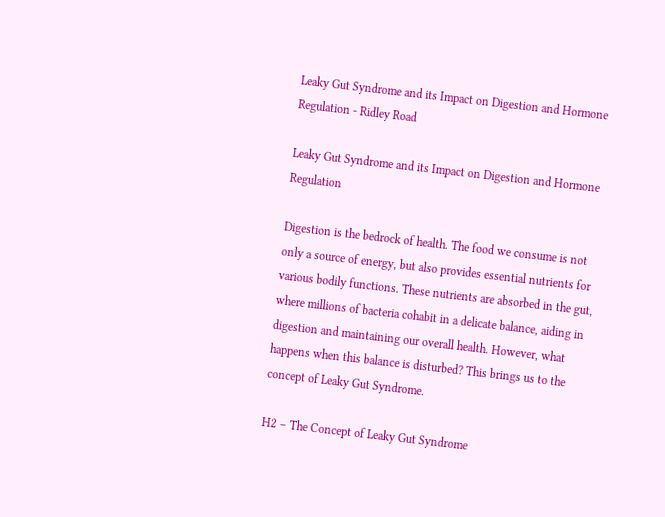Leaky Gut Syndrome and its Impact on Digestion and Hormone Regulation - Ridley Road

Leaky Gut Syndrome and its Impact on Digestion and Hormone Regulation

Digestion is the bedrock of health. The food we consume is not only a source of energy, but also provides essential nutrients for various bodily functions. These nutrients are absorbed in the gut, where millions of bacteria cohabit in a delicate balance, aiding in digestion and maintaining our overall health. However, what happens when this balance is disturbed? This brings us to the concept of Leaky Gut Syndrome.

H2 – The Concept of Leaky Gut Syndrome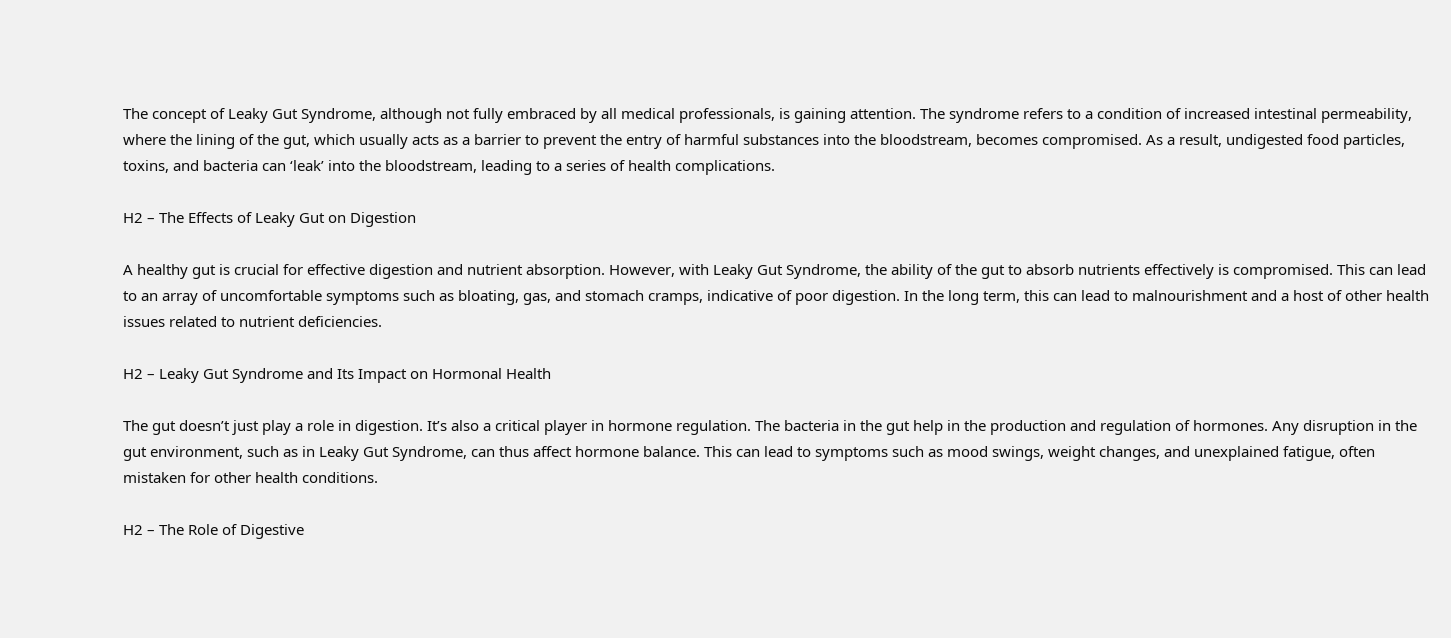The concept of Leaky Gut Syndrome, although not fully embraced by all medical professionals, is gaining attention. The syndrome refers to a condition of increased intestinal permeability, where the lining of the gut, which usually acts as a barrier to prevent the entry of harmful substances into the bloodstream, becomes compromised. As a result, undigested food particles, toxins, and bacteria can ‘leak’ into the bloodstream, leading to a series of health complications.

H2 – The Effects of Leaky Gut on Digestion

A healthy gut is crucial for effective digestion and nutrient absorption. However, with Leaky Gut Syndrome, the ability of the gut to absorb nutrients effectively is compromised. This can lead to an array of uncomfortable symptoms such as bloating, gas, and stomach cramps, indicative of poor digestion. In the long term, this can lead to malnourishment and a host of other health issues related to nutrient deficiencies.

H2 – Leaky Gut Syndrome and Its Impact on Hormonal Health

The gut doesn’t just play a role in digestion. It’s also a critical player in hormone regulation. The bacteria in the gut help in the production and regulation of hormones. Any disruption in the gut environment, such as in Leaky Gut Syndrome, can thus affect hormone balance. This can lead to symptoms such as mood swings, weight changes, and unexplained fatigue, often mistaken for other health conditions.

H2 – The Role of Digestive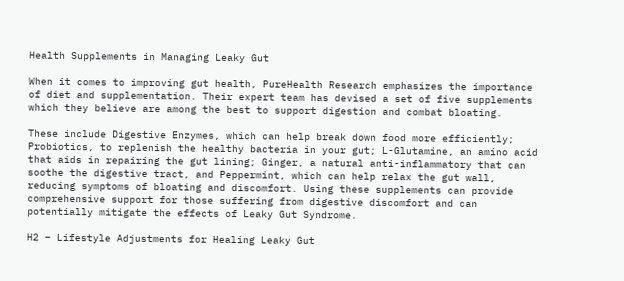Health Supplements in Managing Leaky Gut

When it comes to improving gut health, PureHealth Research emphasizes the importance of diet and supplementation. Their expert team has devised a set of five supplements which they believe are among the best to support digestion and combat bloating.

These include Digestive Enzymes, which can help break down food more efficiently; Probiotics, to replenish the healthy bacteria in your gut; L-Glutamine, an amino acid that aids in repairing the gut lining; Ginger, a natural anti-inflammatory that can soothe the digestive tract, and Peppermint, which can help relax the gut wall, reducing symptoms of bloating and discomfort. Using these supplements can provide comprehensive support for those suffering from digestive discomfort and can potentially mitigate the effects of Leaky Gut Syndrome.

H2 – Lifestyle Adjustments for Healing Leaky Gut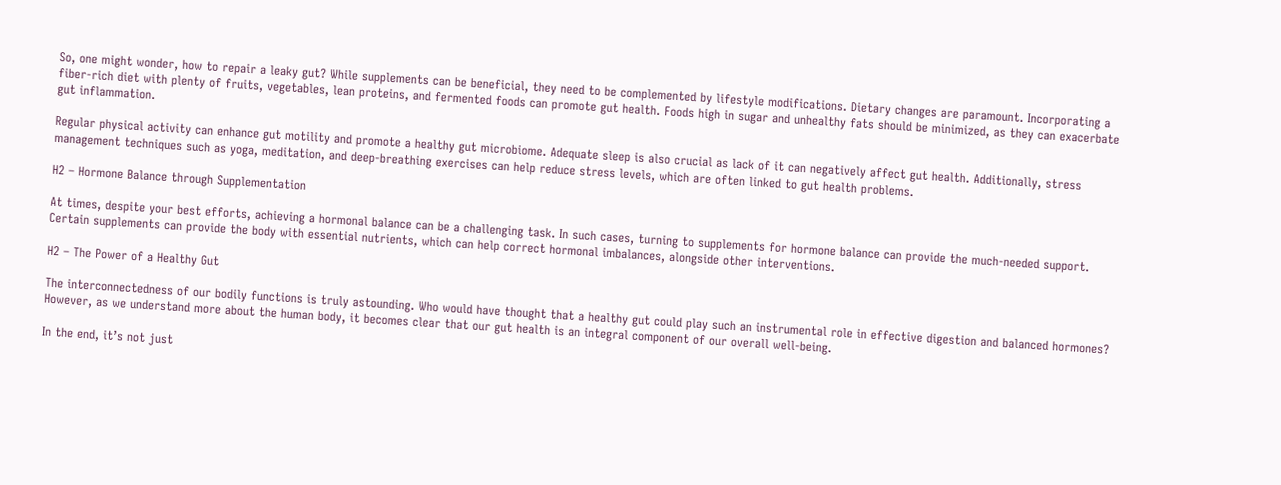So, one might wonder, how to repair a leaky gut? While supplements can be beneficial, they need to be complemented by lifestyle modifications. Dietary changes are paramount. Incorporating a fiber-rich diet with plenty of fruits, vegetables, lean proteins, and fermented foods can promote gut health. Foods high in sugar and unhealthy fats should be minimized, as they can exacerbate gut inflammation.

Regular physical activity can enhance gut motility and promote a healthy gut microbiome. Adequate sleep is also crucial as lack of it can negatively affect gut health. Additionally, stress management techniques such as yoga, meditation, and deep-breathing exercises can help reduce stress levels, which are often linked to gut health problems.

H2 – Hormone Balance through Supplementation

At times, despite your best efforts, achieving a hormonal balance can be a challenging task. In such cases, turning to supplements for hormone balance can provide the much-needed support. Certain supplements can provide the body with essential nutrients, which can help correct hormonal imbalances, alongside other interventions.

H2 – The Power of a Healthy Gut

The interconnectedness of our bodily functions is truly astounding. Who would have thought that a healthy gut could play such an instrumental role in effective digestion and balanced hormones? However, as we understand more about the human body, it becomes clear that our gut health is an integral component of our overall well-being.

In the end, it’s not just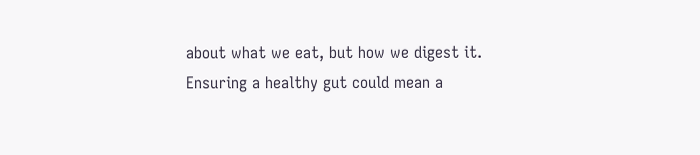about what we eat, but how we digest it. Ensuring a healthy gut could mean a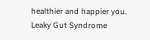healthier and happier you. Leaky Gut Syndrome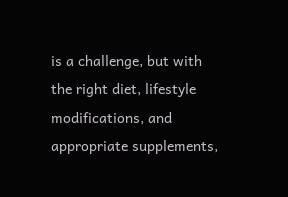is a challenge, but with the right diet, lifestyle modifications, and appropriate supplements,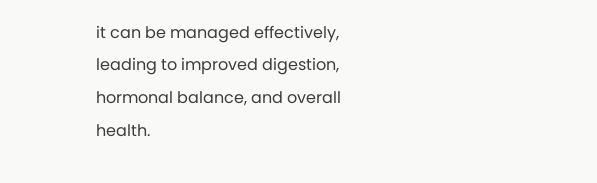it can be managed effectively, leading to improved digestion, hormonal balance, and overall health.